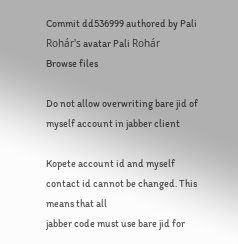Commit dd536999 authored by Pali Rohár's avatar Pali Rohár
Browse files

Do not allow overwriting bare jid of myself account in jabber client

Kopete account id and myself contact id cannot be changed. This means that all
jabber code must use bare jid for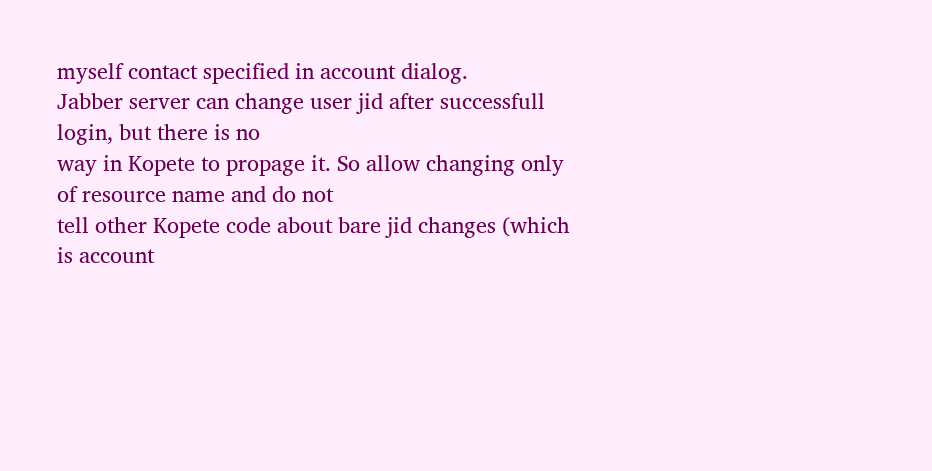myself contact specified in account dialog.
Jabber server can change user jid after successfull login, but there is no
way in Kopete to propage it. So allow changing only of resource name and do not
tell other Kopete code about bare jid changes (which is account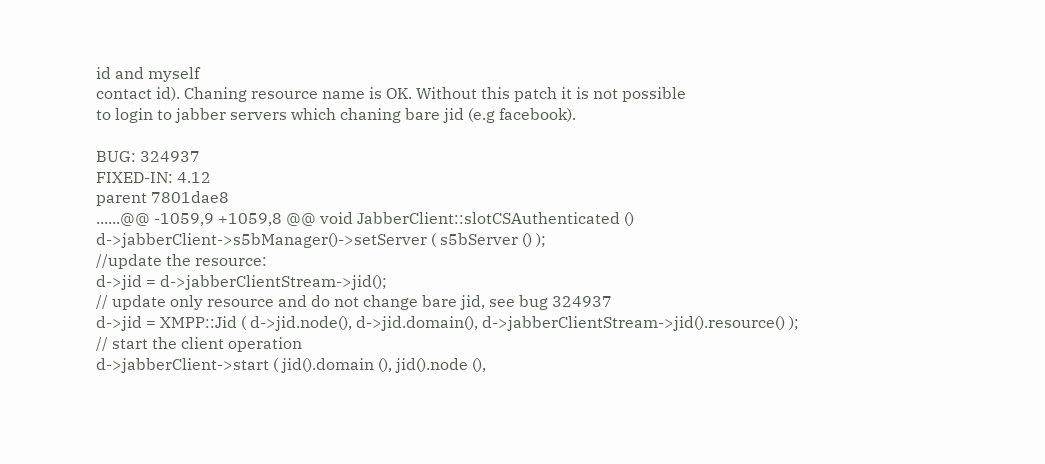id and myself
contact id). Chaning resource name is OK. Without this patch it is not possible
to login to jabber servers which chaning bare jid (e.g facebook).

BUG: 324937
FIXED-IN: 4.12
parent 7801dae8
......@@ -1059,9 +1059,8 @@ void JabberClient::slotCSAuthenticated ()
d->jabberClient->s5bManager()->setServer ( s5bServer () );
//update the resource:
d->jid = d->jabberClientStream->jid();
// update only resource and do not change bare jid, see bug 324937
d->jid = XMPP::Jid ( d->jid.node(), d->jid.domain(), d->jabberClientStream->jid().resource() );
// start the client operation
d->jabberClient->start ( jid().domain (), jid().node (),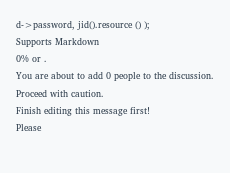d->password, jid().resource () );
Supports Markdown
0% or .
You are about to add 0 people to the discussion. Proceed with caution.
Finish editing this message first!
Please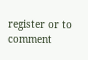register or to comment